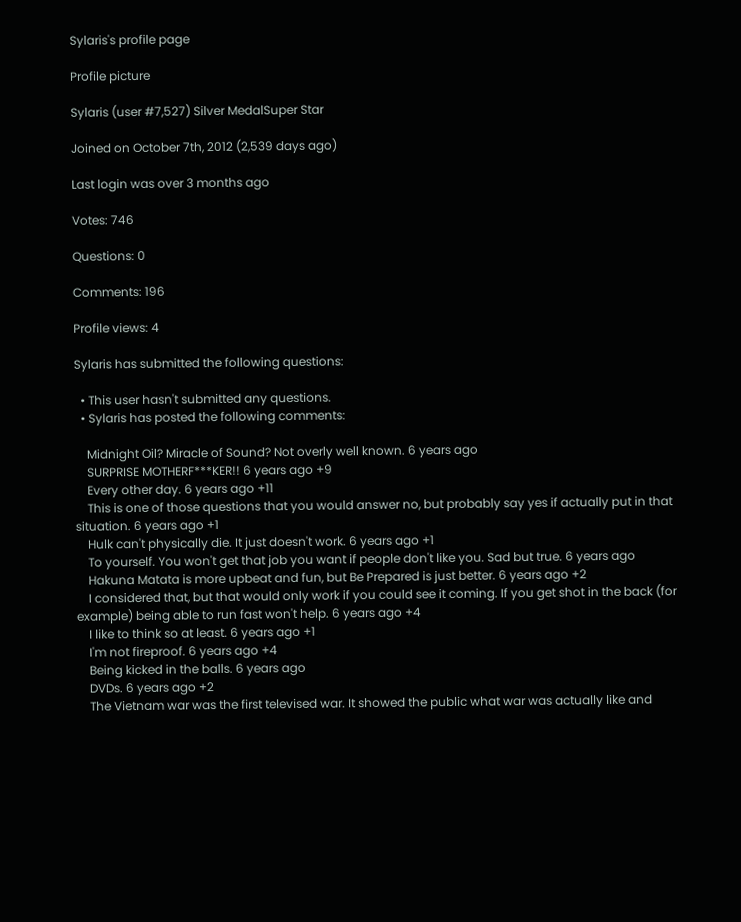Sylaris's profile page

Profile picture

Sylaris (user #7,527) Silver MedalSuper Star

Joined on October 7th, 2012 (2,539 days ago)

Last login was over 3 months ago

Votes: 746

Questions: 0

Comments: 196

Profile views: 4

Sylaris has submitted the following questions:

  • This user hasn't submitted any questions.
  • Sylaris has posted the following comments:

    Midnight Oil? Miracle of Sound? Not overly well known. 6 years ago
    SURPRISE MOTHERF***KER!! 6 years ago +9
    Every other day. 6 years ago +11
    This is one of those questions that you would answer no, but probably say yes if actually put in that situation. 6 years ago +1
    Hulk can't physically die. It just doesn't work. 6 years ago +1
    To yourself. You won't get that job you want if people don't like you. Sad but true. 6 years ago
    Hakuna Matata is more upbeat and fun, but Be Prepared is just better. 6 years ago +2
    I considered that, but that would only work if you could see it coming. If you get shot in the back (for example) being able to run fast won't help. 6 years ago +4
    I like to think so at least. 6 years ago +1
    I'm not fireproof. 6 years ago +4
    Being kicked in the balls. 6 years ago
    DVDs. 6 years ago +2
    The Vietnam war was the first televised war. It showed the public what war was actually like and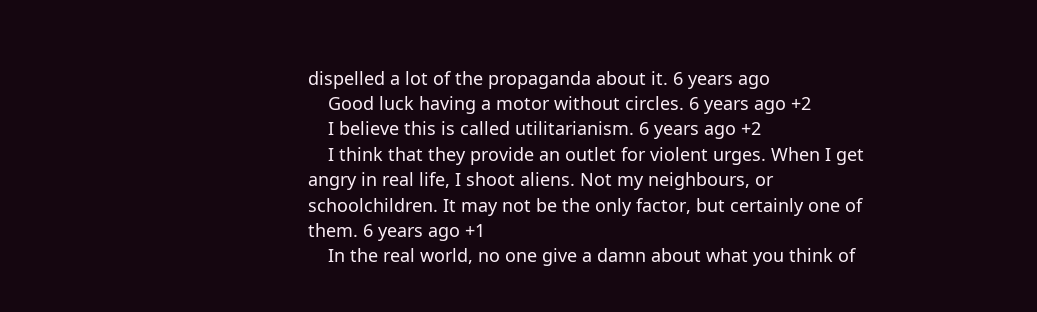dispelled a lot of the propaganda about it. 6 years ago
    Good luck having a motor without circles. 6 years ago +2
    I believe this is called utilitarianism. 6 years ago +2
    I think that they provide an outlet for violent urges. When I get angry in real life, I shoot aliens. Not my neighbours, or schoolchildren. It may not be the only factor, but certainly one of them. 6 years ago +1
    In the real world, no one give a damn about what you think of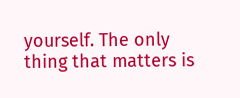yourself. The only thing that matters is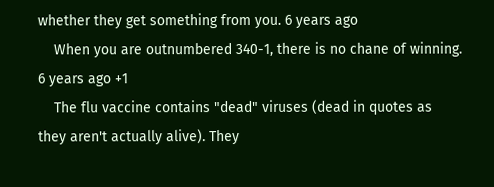whether they get something from you. 6 years ago
    When you are outnumbered 340-1, there is no chane of winning. 6 years ago +1
    The flu vaccine contains "dead" viruses (dead in quotes as they aren't actually alive). They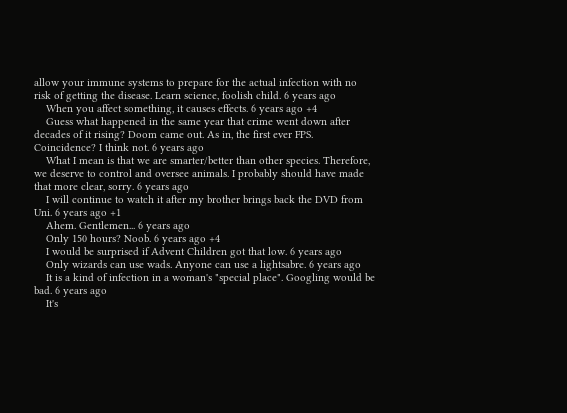allow your immune systems to prepare for the actual infection with no risk of getting the disease. Learn science, foolish child. 6 years ago
    When you affect something, it causes effects. 6 years ago +4
    Guess what happened in the same year that crime went down after decades of it rising? Doom came out. As in, the first ever FPS. Coincidence? I think not. 6 years ago
    What I mean is that we are smarter/better than other species. Therefore, we deserve to control and oversee animals. I probably should have made that more clear, sorry. 6 years ago
    I will continue to watch it after my brother brings back the DVD from Uni. 6 years ago +1
    Ahem. Gentlemen... 6 years ago
    Only 150 hours? Noob. 6 years ago +4
    I would be surprised if Advent Children got that low. 6 years ago
    Only wizards can use wads. Anyone can use a lightsabre. 6 years ago
    It is a kind of infection in a woman's "special place". Googling would be bad. 6 years ago
    It's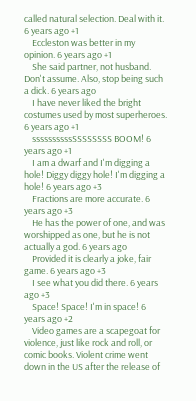called natural selection. Deal with it. 6 years ago +1
    Eccleston was better in my opinion. 6 years ago +1
    She said partner, not husband. Don't assume. Also, stop being such a dick. 6 years ago
    I have never liked the bright costumes used by most superheroes. 6 years ago +1
    ssssssssssSSSSSSSS BOOM! 6 years ago +1
    I am a dwarf and I'm digging a hole! Diggy diggy hole! I'm digging a hole! 6 years ago +3
    Fractions are more accurate. 6 years ago +3
    He has the power of one, and was worshipped as one, but he is not actually a god. 6 years ago
    Provided it is clearly a joke, fair game. 6 years ago +3
    I see what you did there. 6 years ago +3
    Space! Space! I'm in space! 6 years ago +2
    Video games are a scapegoat for violence, just like rock and roll, or comic books. Violent crime went down in the US after the release of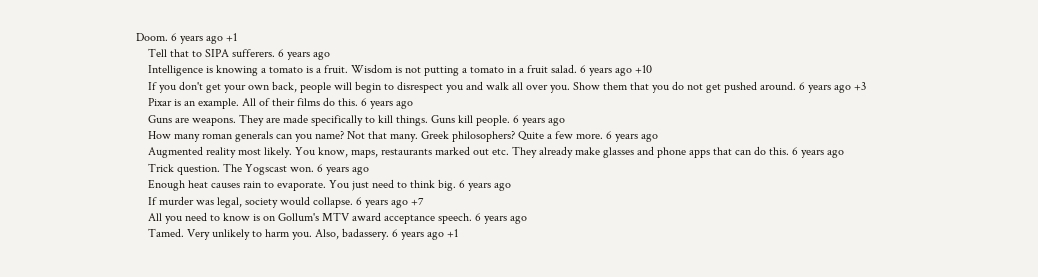Doom. 6 years ago +1
    Tell that to SIPA sufferers. 6 years ago
    Intelligence is knowing a tomato is a fruit. Wisdom is not putting a tomato in a fruit salad. 6 years ago +10
    If you don't get your own back, people will begin to disrespect you and walk all over you. Show them that you do not get pushed around. 6 years ago +3
    Pixar is an example. All of their films do this. 6 years ago
    Guns are weapons. They are made specifically to kill things. Guns kill people. 6 years ago
    How many roman generals can you name? Not that many. Greek philosophers? Quite a few more. 6 years ago
    Augmented reality most likely. You know, maps, restaurants marked out etc. They already make glasses and phone apps that can do this. 6 years ago
    Trick question. The Yogscast won. 6 years ago
    Enough heat causes rain to evaporate. You just need to think big. 6 years ago
    If murder was legal, society would collapse. 6 years ago +7
    All you need to know is on Gollum's MTV award acceptance speech. 6 years ago
    Tamed. Very unlikely to harm you. Also, badassery. 6 years ago +1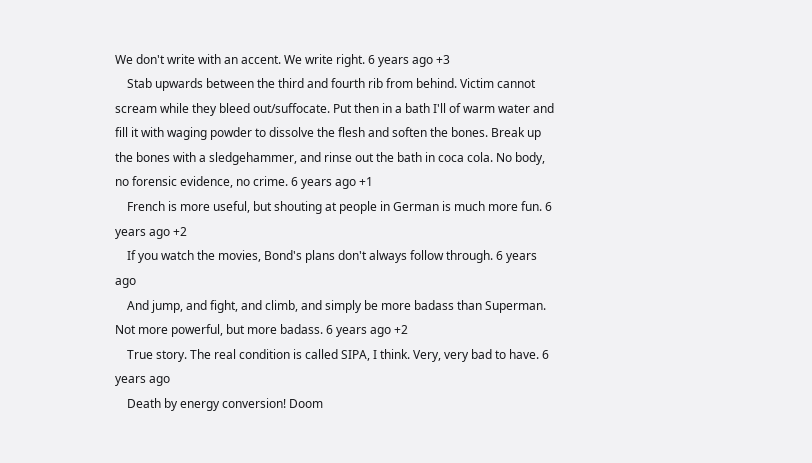We don't write with an accent. We write right. 6 years ago +3
    Stab upwards between the third and fourth rib from behind. Victim cannot scream while they bleed out/suffocate. Put then in a bath I'll of warm water and fill it with waging powder to dissolve the flesh and soften the bones. Break up the bones with a sledgehammer, and rinse out the bath in coca cola. No body, no forensic evidence, no crime. 6 years ago +1
    French is more useful, but shouting at people in German is much more fun. 6 years ago +2
    If you watch the movies, Bond's plans don't always follow through. 6 years ago
    And jump, and fight, and climb, and simply be more badass than Superman. Not more powerful, but more badass. 6 years ago +2
    True story. The real condition is called SIPA, I think. Very, very bad to have. 6 years ago
    Death by energy conversion! Doom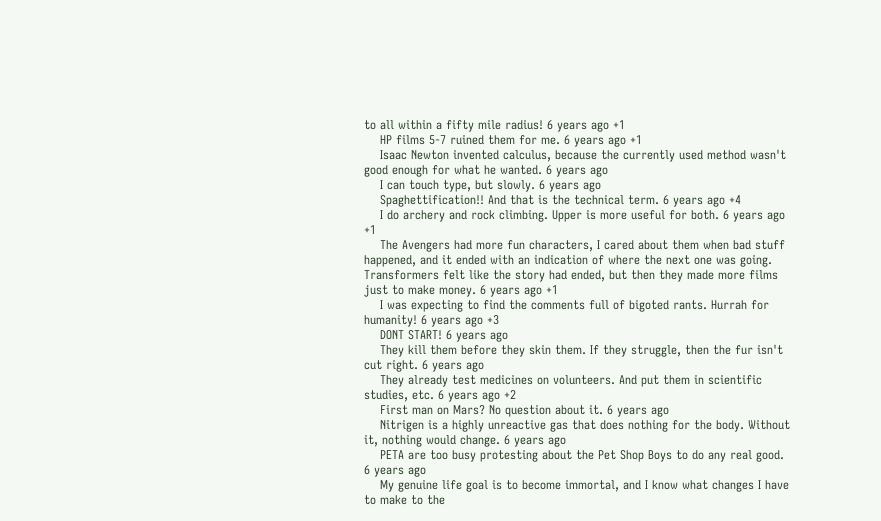to all within a fifty mile radius! 6 years ago +1
    HP films 5-7 ruined them for me. 6 years ago +1
    Isaac Newton invented calculus, because the currently used method wasn't good enough for what he wanted. 6 years ago
    I can touch type, but slowly. 6 years ago
    Spaghettification!! And that is the technical term. 6 years ago +4
    I do archery and rock climbing. Upper is more useful for both. 6 years ago +1
    The Avengers had more fun characters, I cared about them when bad stuff happened, and it ended with an indication of where the next one was going. Transformers felt like the story had ended, but then they made more films just to make money. 6 years ago +1
    I was expecting to find the comments full of bigoted rants. Hurrah for humanity! 6 years ago +3
    DONT START! 6 years ago
    They kill them before they skin them. If they struggle, then the fur isn't cut right. 6 years ago
    They already test medicines on volunteers. And put them in scientific studies, etc. 6 years ago +2
    First man on Mars? No question about it. 6 years ago
    Nitrigen is a highly unreactive gas that does nothing for the body. Without it, nothing would change. 6 years ago
    PETA are too busy protesting about the Pet Shop Boys to do any real good. 6 years ago
    My genuine life goal is to become immortal, and I know what changes I have to make to the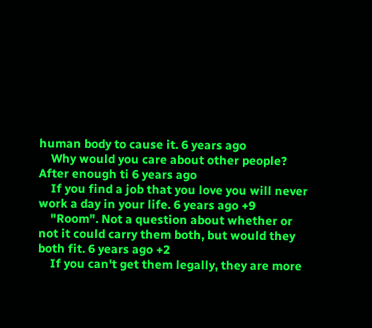human body to cause it. 6 years ago
    Why would you care about other people? After enough ti 6 years ago
    If you find a job that you love you will never work a day in your life. 6 years ago +9
    "Room". Not a question about whether or not it could carry them both, but would they both fit. 6 years ago +2
    If you can't get them legally, they are more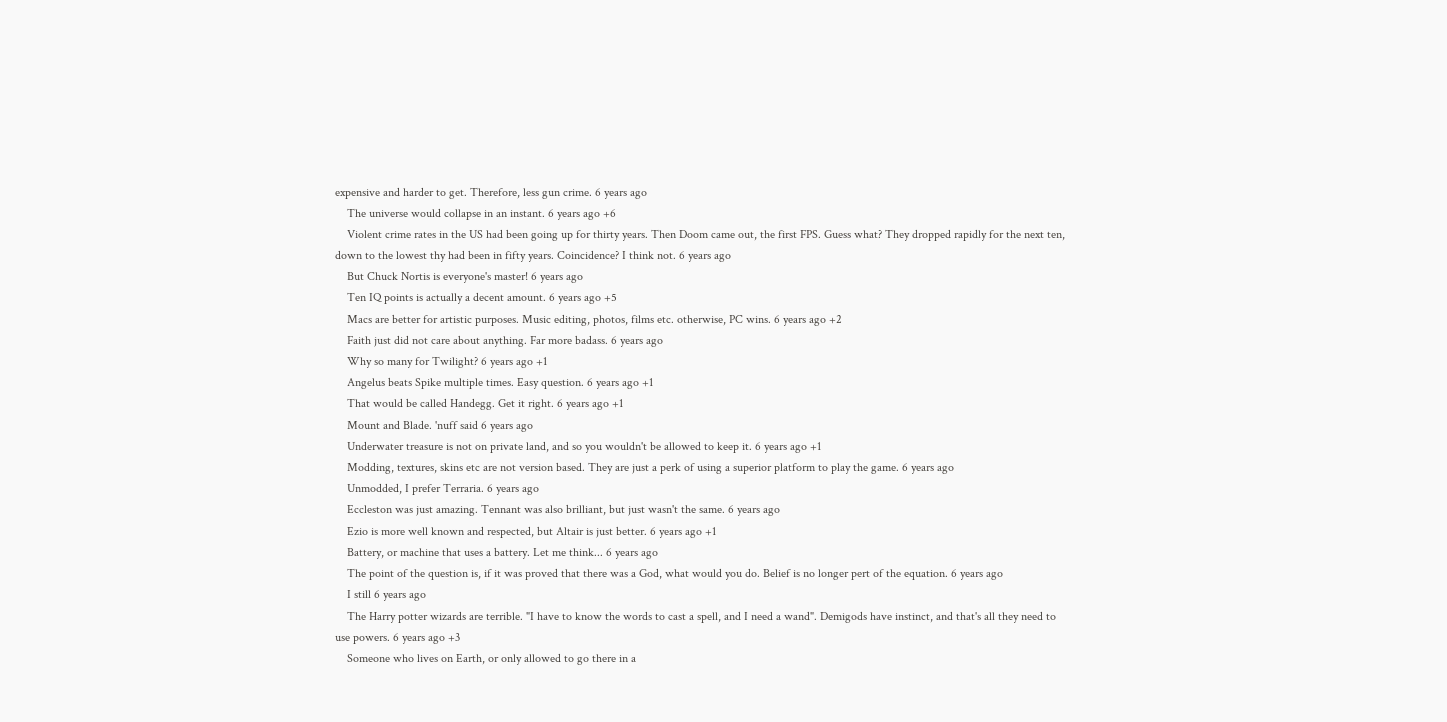expensive and harder to get. Therefore, less gun crime. 6 years ago
    The universe would collapse in an instant. 6 years ago +6
    Violent crime rates in the US had been going up for thirty years. Then Doom came out, the first FPS. Guess what? They dropped rapidly for the next ten, down to the lowest thy had been in fifty years. Coincidence? I think not. 6 years ago
    But Chuck Nortis is everyone's master! 6 years ago
    Ten IQ points is actually a decent amount. 6 years ago +5
    Macs are better for artistic purposes. Music editing, photos, films etc. otherwise, PC wins. 6 years ago +2
    Faith just did not care about anything. Far more badass. 6 years ago
    Why so many for Twilight? 6 years ago +1
    Angelus beats Spike multiple times. Easy question. 6 years ago +1
    That would be called Handegg. Get it right. 6 years ago +1
    Mount and Blade. 'nuff said 6 years ago
    Underwater treasure is not on private land, and so you wouldn't be allowed to keep it. 6 years ago +1
    Modding, textures, skins etc are not version based. They are just a perk of using a superior platform to play the game. 6 years ago
    Unmodded, I prefer Terraria. 6 years ago
    Eccleston was just amazing. Tennant was also brilliant, but just wasn't the same. 6 years ago
    Ezio is more well known and respected, but Altair is just better. 6 years ago +1
    Battery, or machine that uses a battery. Let me think... 6 years ago
    The point of the question is, if it was proved that there was a God, what would you do. Belief is no longer pert of the equation. 6 years ago
    I still 6 years ago
    The Harry potter wizards are terrible. "I have to know the words to cast a spell, and I need a wand". Demigods have instinct, and that's all they need to use powers. 6 years ago +3
    Someone who lives on Earth, or only allowed to go there in a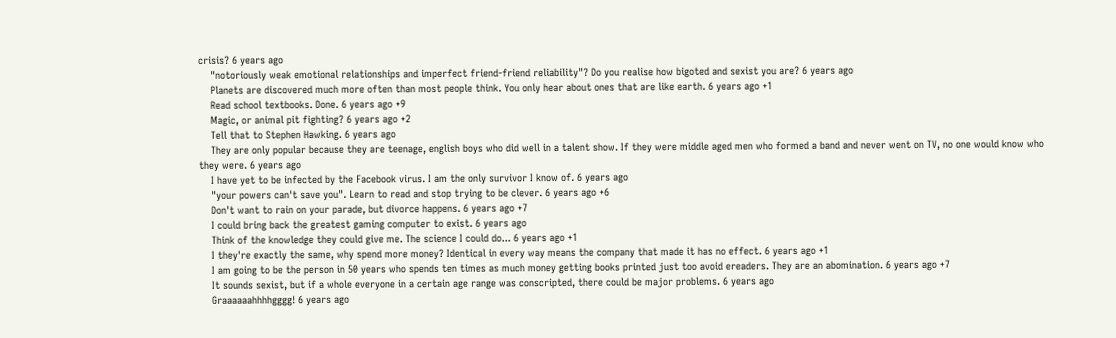crisis? 6 years ago
    "notoriously weak emotional relationships and imperfect friend-friend reliability"? Do you realise how bigoted and sexist you are? 6 years ago
    Planets are discovered much more often than most people think. You only hear about ones that are like earth. 6 years ago +1
    Read school textbooks. Done. 6 years ago +9
    Magic, or animal pit fighting? 6 years ago +2
    Tell that to Stephen Hawking. 6 years ago
    They are only popular because they are teenage, english boys who did well in a talent show. If they were middle aged men who formed a band and never went on TV, no one would know who they were. 6 years ago
    I have yet to be infected by the Facebook virus. I am the only survivor I know of. 6 years ago
    "your powers can't save you". Learn to read and stop trying to be clever. 6 years ago +6
    Don't want to rain on your parade, but divorce happens. 6 years ago +7
    I could bring back the greatest gaming computer to exist. 6 years ago
    Think of the knowledge they could give me. The science I could do... 6 years ago +1
    I they're exactly the same, why spend more money? Identical in every way means the company that made it has no effect. 6 years ago +1
    I am going to be the person in 50 years who spends ten times as much money getting books printed just too avoid ereaders. They are an abomination. 6 years ago +7
    It sounds sexist, but if a whole everyone in a certain age range was conscripted, there could be major problems. 6 years ago
    Graaaaaahhhhgggg! 6 years ago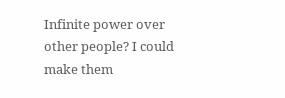Infinite power over other people? I could make them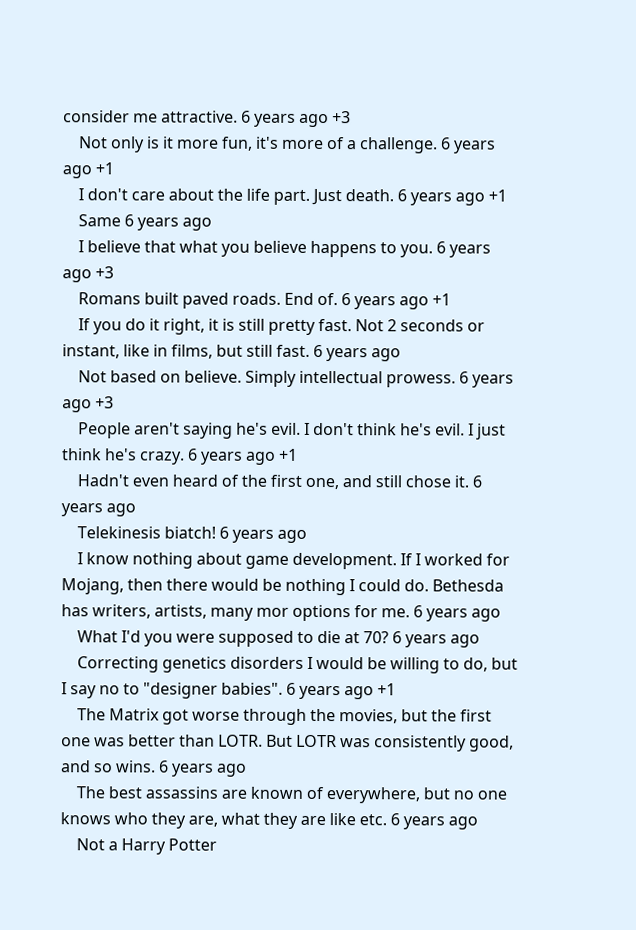consider me attractive. 6 years ago +3
    Not only is it more fun, it's more of a challenge. 6 years ago +1
    I don't care about the life part. Just death. 6 years ago +1
    Same 6 years ago
    I believe that what you believe happens to you. 6 years ago +3
    Romans built paved roads. End of. 6 years ago +1
    If you do it right, it is still pretty fast. Not 2 seconds or instant, like in films, but still fast. 6 years ago
    Not based on believe. Simply intellectual prowess. 6 years ago +3
    People aren't saying he's evil. I don't think he's evil. I just think he's crazy. 6 years ago +1
    Hadn't even heard of the first one, and still chose it. 6 years ago
    Telekinesis biatch! 6 years ago
    I know nothing about game development. If I worked for Mojang, then there would be nothing I could do. Bethesda has writers, artists, many mor options for me. 6 years ago
    What I'd you were supposed to die at 70? 6 years ago
    Correcting genetics disorders I would be willing to do, but I say no to "designer babies". 6 years ago +1
    The Matrix got worse through the movies, but the first one was better than LOTR. But LOTR was consistently good, and so wins. 6 years ago
    The best assassins are known of everywhere, but no one knows who they are, what they are like etc. 6 years ago
    Not a Harry Potter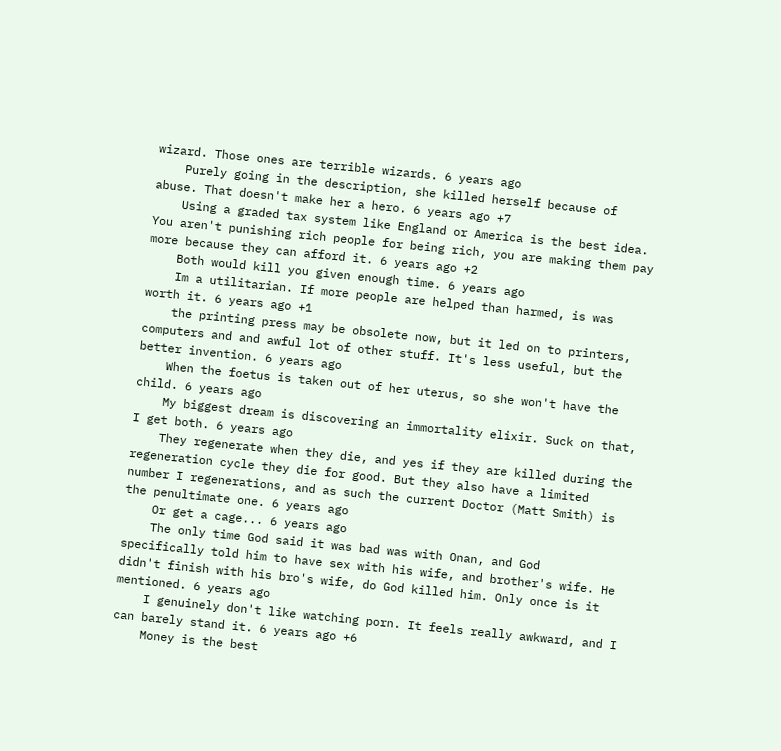wizard. Those ones are terrible wizards. 6 years ago
    Purely going in the description, she killed herself because of abuse. That doesn't make her a hero. 6 years ago +7
    Using a graded tax system like England or America is the best idea. You aren't punishing rich people for being rich, you are making them pay more because they can afford it. 6 years ago +2
    Both would kill you given enough time. 6 years ago
    Im a utilitarian. If more people are helped than harmed, is was worth it. 6 years ago +1
    the printing press may be obsolete now, but it led on to printers, computers and and awful lot of other stuff. It's less useful, but the better invention. 6 years ago
    When the foetus is taken out of her uterus, so she won't have the child. 6 years ago
    My biggest dream is discovering an immortality elixir. Suck on that, I get both. 6 years ago
    They regenerate when they die, and yes if they are killed during the regeneration cycle they die for good. But they also have a limited number I regenerations, and as such the current Doctor (Matt Smith) is the penultimate one. 6 years ago
    Or get a cage... 6 years ago
    The only time God said it was bad was with Onan, and God specifically told him to have sex with his wife, and brother's wife. He didn't finish with his bro's wife, do God killed him. Only once is it mentioned. 6 years ago
    I genuinely don't like watching porn. It feels really awkward, and I can barely stand it. 6 years ago +6
    Money is the best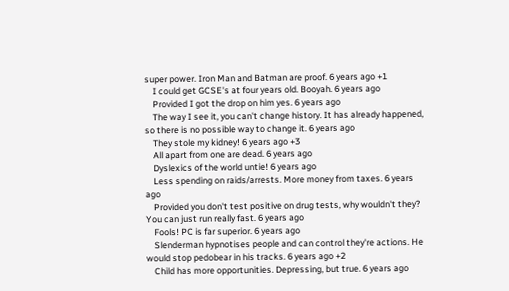super power. Iron Man and Batman are proof. 6 years ago +1
    I could get GCSE's at four years old. Booyah. 6 years ago
    Provided I got the drop on him yes. 6 years ago
    The way I see it, you can't change history. It has already happened, so there is no possible way to change it. 6 years ago
    They stole my kidney! 6 years ago +3
    All apart from one are dead. 6 years ago
    Dyslexics of the world untie! 6 years ago
    Less spending on raids/arrests. More money from taxes. 6 years ago
    Provided you don't test positive on drug tests, why wouldn't they? You can just run really fast. 6 years ago
    Fools! PC is far superior. 6 years ago
    Slenderman hypnotises people and can control they're actions. He would stop pedobear in his tracks. 6 years ago +2
    Child has more opportunities. Depressing, but true. 6 years ago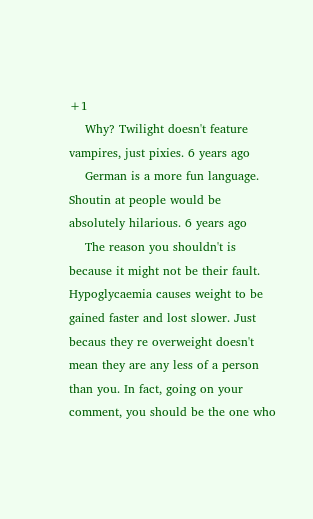+1
    Why? Twilight doesn't feature vampires, just pixies. 6 years ago
    German is a more fun language. Shoutin at people would be absolutely hilarious. 6 years ago
    The reason you shouldn't is because it might not be their fault. Hypoglycaemia causes weight to be gained faster and lost slower. Just becaus they re overweight doesn't mean they are any less of a person than you. In fact, going on your comment, you should be the one who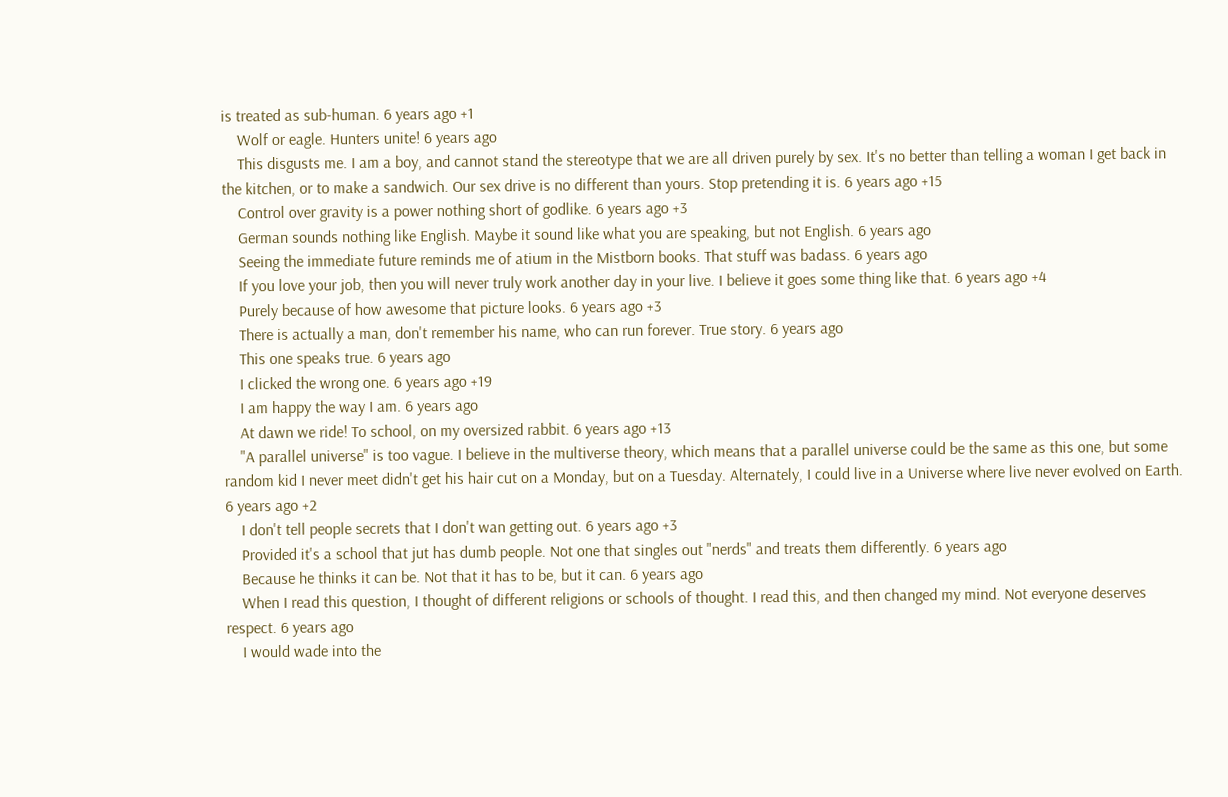is treated as sub-human. 6 years ago +1
    Wolf or eagle. Hunters unite! 6 years ago
    This disgusts me. I am a boy, and cannot stand the stereotype that we are all driven purely by sex. It's no better than telling a woman I get back in the kitchen, or to make a sandwich. Our sex drive is no different than yours. Stop pretending it is. 6 years ago +15
    Control over gravity is a power nothing short of godlike. 6 years ago +3
    German sounds nothing like English. Maybe it sound like what you are speaking, but not English. 6 years ago
    Seeing the immediate future reminds me of atium in the Mistborn books. That stuff was badass. 6 years ago
    If you love your job, then you will never truly work another day in your live. I believe it goes some thing like that. 6 years ago +4
    Purely because of how awesome that picture looks. 6 years ago +3
    There is actually a man, don't remember his name, who can run forever. True story. 6 years ago
    This one speaks true. 6 years ago
    I clicked the wrong one. 6 years ago +19
    I am happy the way I am. 6 years ago
    At dawn we ride! To school, on my oversized rabbit. 6 years ago +13
    "A parallel universe" is too vague. I believe in the multiverse theory, which means that a parallel universe could be the same as this one, but some random kid I never meet didn't get his hair cut on a Monday, but on a Tuesday. Alternately, I could live in a Universe where live never evolved on Earth. 6 years ago +2
    I don't tell people secrets that I don't wan getting out. 6 years ago +3
    Provided it's a school that jut has dumb people. Not one that singles out "nerds" and treats them differently. 6 years ago
    Because he thinks it can be. Not that it has to be, but it can. 6 years ago
    When I read this question, I thought of different religions or schools of thought. I read this, and then changed my mind. Not everyone deserves respect. 6 years ago
    I would wade into the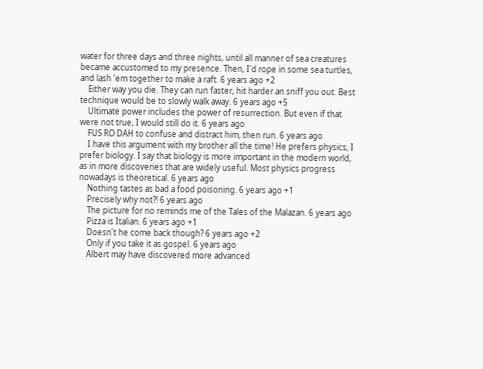water for three days and three nights, until all manner of sea creatures became accustomed to my presence. Then, I'd rope in some sea turtles, and lash 'em together to make a raft. 6 years ago +2
    Either way you die. They can run faster, hit harder an sniff you out. Best technique would be to slowly walk away. 6 years ago +5
    Ultimate power includes the power of resurrection. But even if that were not true, I would still do it. 6 years ago
    FUS RO DAH to confuse and distract him, then run. 6 years ago
    I have this argument with my brother all the time! He prefers physics, I prefer biology. I say that biology is more important in the modern world, as in more discoveries that are widely useful. Most physics progress nowadays is theoretical. 6 years ago
    Nothing tastes as bad a food poisoning. 6 years ago +1
    Precisely why not?! 6 years ago
    The picture for no reminds me of the Tales of the Malazan. 6 years ago
    Pizza is Italian. 6 years ago +1
    Doesn't he come back though? 6 years ago +2
    Only if you take it as gospel. 6 years ago
    Albert may have discovered more advanced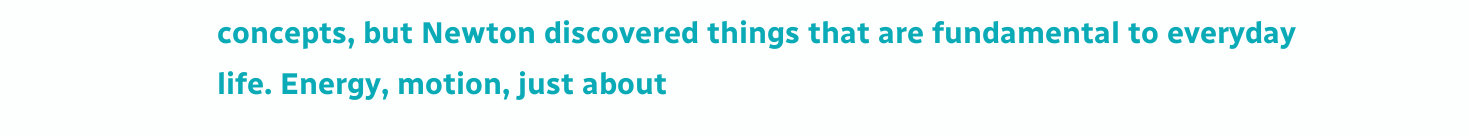concepts, but Newton discovered things that are fundamental to everyday life. Energy, motion, just about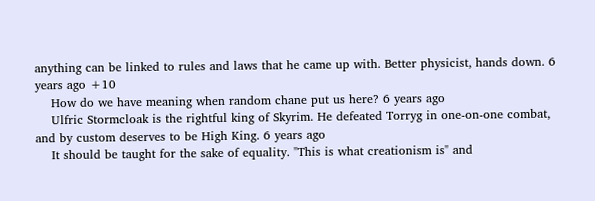anything can be linked to rules and laws that he came up with. Better physicist, hands down. 6 years ago +10
    How do we have meaning when random chane put us here? 6 years ago
    Ulfric Stormcloak is the rightful king of Skyrim. He defeated Torryg in one-on-one combat, and by custom deserves to be High King. 6 years ago
    It should be taught for the sake of equality. "This is what creationism is" and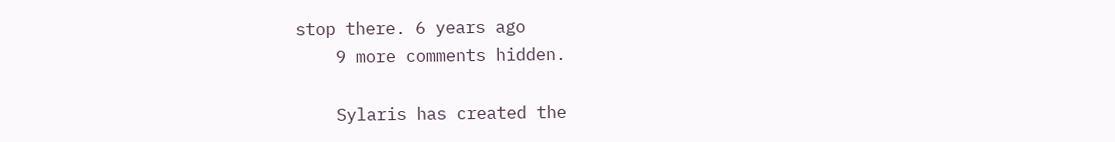stop there. 6 years ago
    9 more comments hidden.

    Sylaris has created the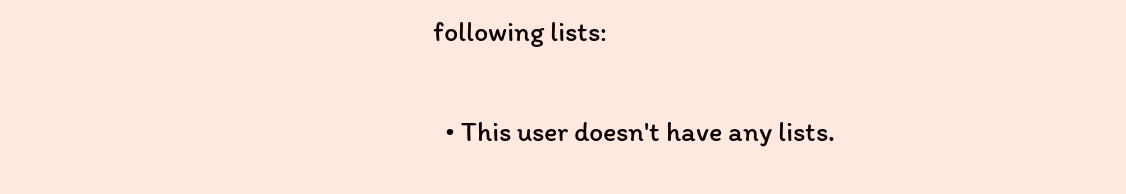following lists:

  • This user doesn't have any lists.